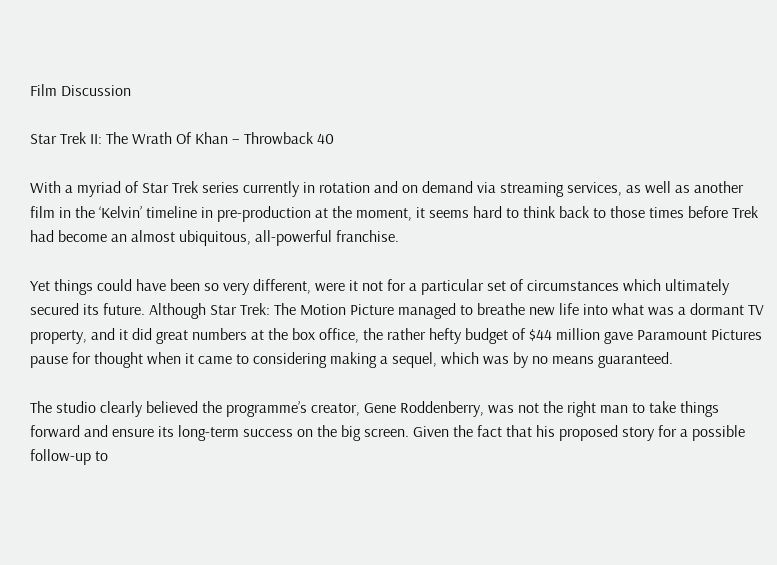Film Discussion

Star Trek II: The Wrath Of Khan – Throwback 40

With a myriad of Star Trek series currently in rotation and on demand via streaming services, as well as another film in the ‘Kelvin’ timeline in pre-production at the moment, it seems hard to think back to those times before Trek had become an almost ubiquitous, all-powerful franchise.

Yet things could have been so very different, were it not for a particular set of circumstances which ultimately secured its future. Although Star Trek: The Motion Picture managed to breathe new life into what was a dormant TV property, and it did great numbers at the box office, the rather hefty budget of $44 million gave Paramount Pictures pause for thought when it came to considering making a sequel, which was by no means guaranteed.

The studio clearly believed the programme’s creator, Gene Roddenberry, was not the right man to take things forward and ensure its long-term success on the big screen. Given the fact that his proposed story for a possible follow-up to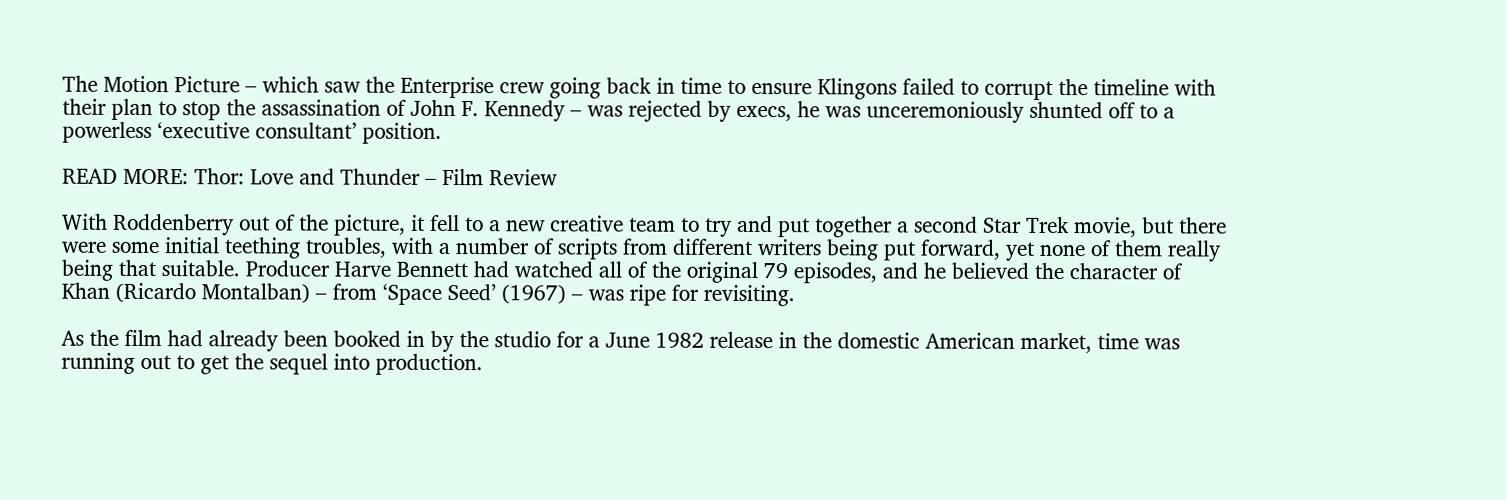The Motion Picture – which saw the Enterprise crew going back in time to ensure Klingons failed to corrupt the timeline with their plan to stop the assassination of John F. Kennedy – was rejected by execs, he was unceremoniously shunted off to a powerless ‘executive consultant’ position.

READ MORE: Thor: Love and Thunder – Film Review

With Roddenberry out of the picture, it fell to a new creative team to try and put together a second Star Trek movie, but there were some initial teething troubles, with a number of scripts from different writers being put forward, yet none of them really being that suitable. Producer Harve Bennett had watched all of the original 79 episodes, and he believed the character of Khan (Ricardo Montalban) – from ‘Space Seed’ (1967) – was ripe for revisiting.

As the film had already been booked in by the studio for a June 1982 release in the domestic American market, time was running out to get the sequel into production.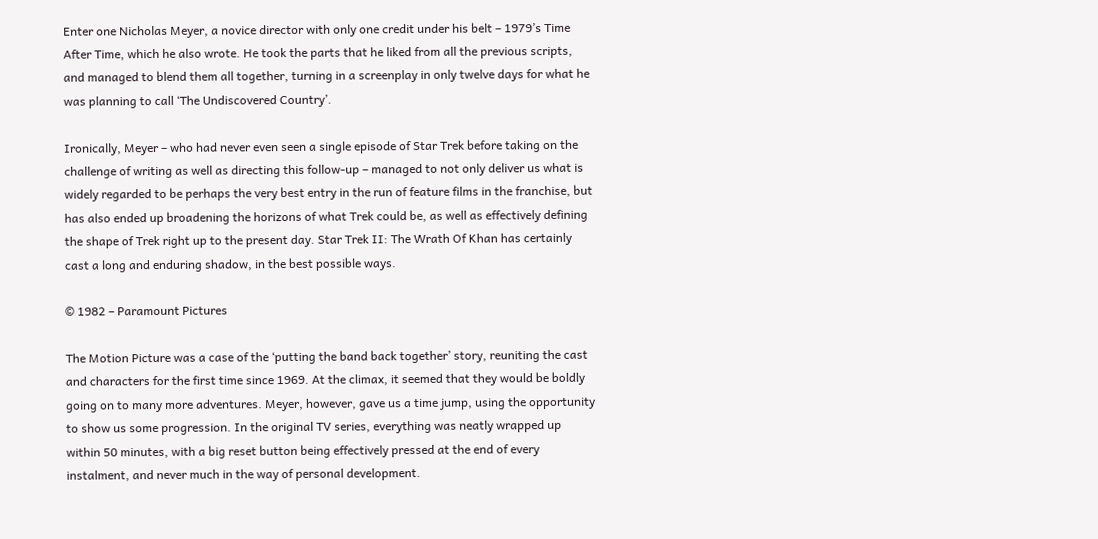Enter one Nicholas Meyer, a novice director with only one credit under his belt – 1979’s Time After Time, which he also wrote. He took the parts that he liked from all the previous scripts, and managed to blend them all together, turning in a screenplay in only twelve days for what he was planning to call ‘The Undiscovered Country’.

Ironically, Meyer – who had never even seen a single episode of Star Trek before taking on the challenge of writing as well as directing this follow-up – managed to not only deliver us what is widely regarded to be perhaps the very best entry in the run of feature films in the franchise, but has also ended up broadening the horizons of what Trek could be, as well as effectively defining the shape of Trek right up to the present day. Star Trek II: The Wrath Of Khan has certainly cast a long and enduring shadow, in the best possible ways.

© 1982 – Paramount Pictures

The Motion Picture was a case of the ‘putting the band back together’ story, reuniting the cast and characters for the first time since 1969. At the climax, it seemed that they would be boldly going on to many more adventures. Meyer, however, gave us a time jump, using the opportunity to show us some progression. In the original TV series, everything was neatly wrapped up within 50 minutes, with a big reset button being effectively pressed at the end of every instalment, and never much in the way of personal development.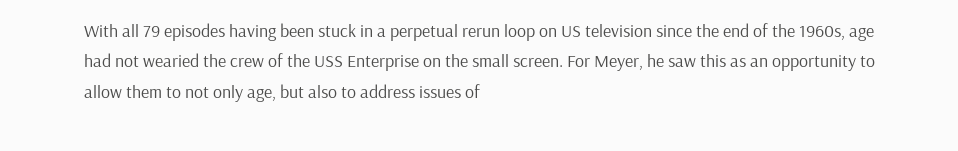With all 79 episodes having been stuck in a perpetual rerun loop on US television since the end of the 1960s, age had not wearied the crew of the USS Enterprise on the small screen. For Meyer, he saw this as an opportunity to allow them to not only age, but also to address issues of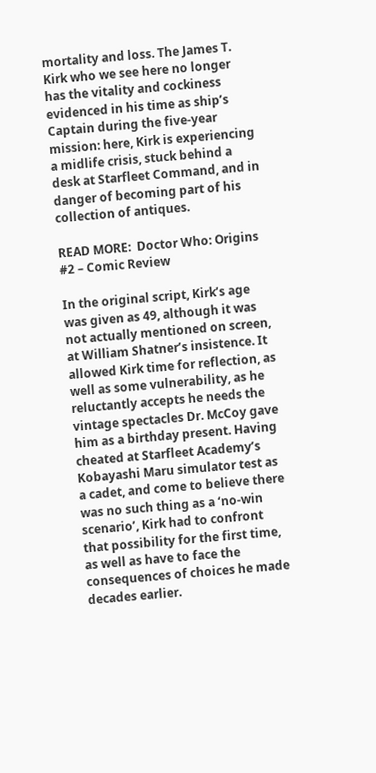mortality and loss. The James T. Kirk who we see here no longer has the vitality and cockiness evidenced in his time as ship’s Captain during the five-year mission: here, Kirk is experiencing a midlife crisis, stuck behind a desk at Starfleet Command, and in danger of becoming part of his collection of antiques.

READ MORE:  Doctor Who: Origins #2 – Comic Review

In the original script, Kirk’s age was given as 49, although it was not actually mentioned on screen, at William Shatner’s insistence. It allowed Kirk time for reflection, as well as some vulnerability, as he reluctantly accepts he needs the vintage spectacles Dr. McCoy gave him as a birthday present. Having cheated at Starfleet Academy’s Kobayashi Maru simulator test as a cadet, and come to believe there was no such thing as a ‘no-win scenario’, Kirk had to confront that possibility for the first time, as well as have to face the consequences of choices he made decades earlier.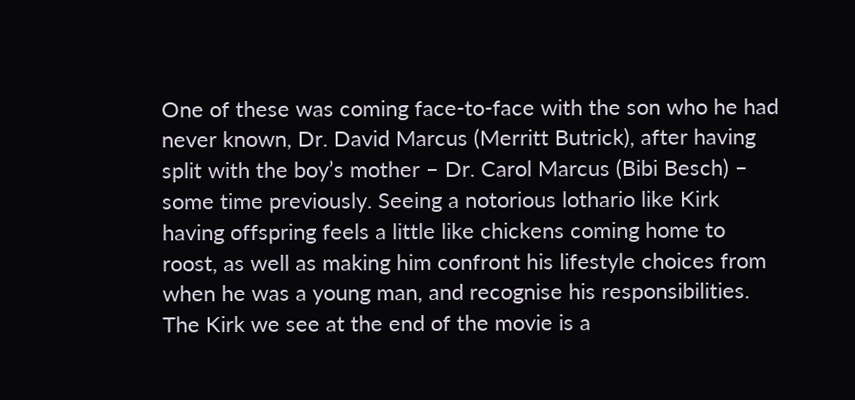One of these was coming face-to-face with the son who he had never known, Dr. David Marcus (Merritt Butrick), after having split with the boy’s mother – Dr. Carol Marcus (Bibi Besch) – some time previously. Seeing a notorious lothario like Kirk having offspring feels a little like chickens coming home to roost, as well as making him confront his lifestyle choices from when he was a young man, and recognise his responsibilities. The Kirk we see at the end of the movie is a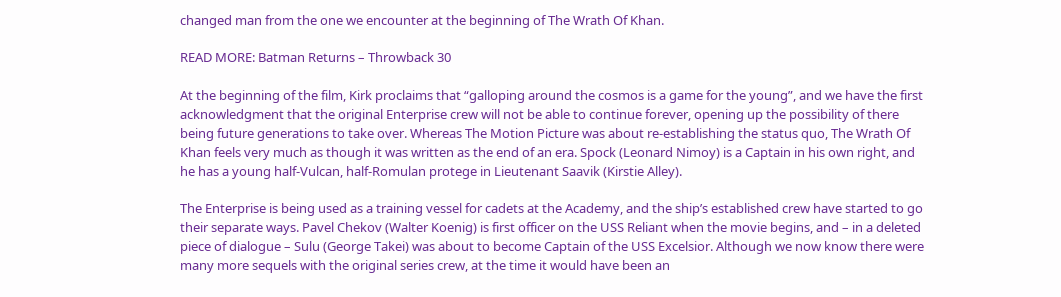changed man from the one we encounter at the beginning of The Wrath Of Khan.

READ MORE: Batman Returns – Throwback 30

At the beginning of the film, Kirk proclaims that “galloping around the cosmos is a game for the young”, and we have the first acknowledgment that the original Enterprise crew will not be able to continue forever, opening up the possibility of there being future generations to take over. Whereas The Motion Picture was about re-establishing the status quo, The Wrath Of Khan feels very much as though it was written as the end of an era. Spock (Leonard Nimoy) is a Captain in his own right, and he has a young half-Vulcan, half-Romulan protege in Lieutenant Saavik (Kirstie Alley).

The Enterprise is being used as a training vessel for cadets at the Academy, and the ship’s established crew have started to go their separate ways. Pavel Chekov (Walter Koenig) is first officer on the USS Reliant when the movie begins, and – in a deleted piece of dialogue – Sulu (George Takei) was about to become Captain of the USS Excelsior. Although we now know there were many more sequels with the original series crew, at the time it would have been an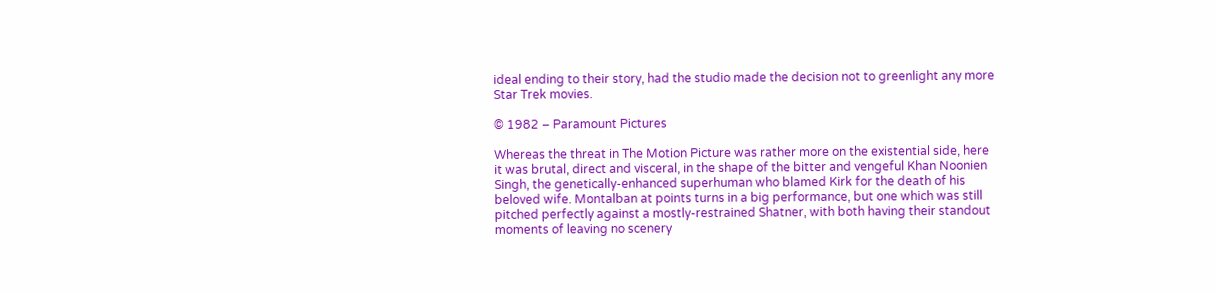ideal ending to their story, had the studio made the decision not to greenlight any more Star Trek movies.

© 1982 – Paramount Pictures

Whereas the threat in The Motion Picture was rather more on the existential side, here it was brutal, direct and visceral, in the shape of the bitter and vengeful Khan Noonien Singh, the genetically-enhanced superhuman who blamed Kirk for the death of his beloved wife. Montalban at points turns in a big performance, but one which was still pitched perfectly against a mostly-restrained Shatner, with both having their standout moments of leaving no scenery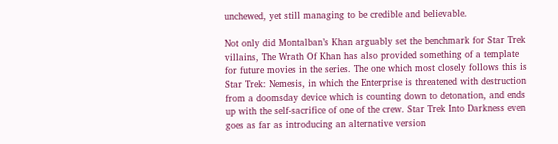unchewed, yet still managing to be credible and believable.

Not only did Montalban’s Khan arguably set the benchmark for Star Trek villains, The Wrath Of Khan has also provided something of a template for future movies in the series. The one which most closely follows this is Star Trek: Nemesis, in which the Enterprise is threatened with destruction from a doomsday device which is counting down to detonation, and ends up with the self-sacrifice of one of the crew. Star Trek Into Darkness even goes as far as introducing an alternative version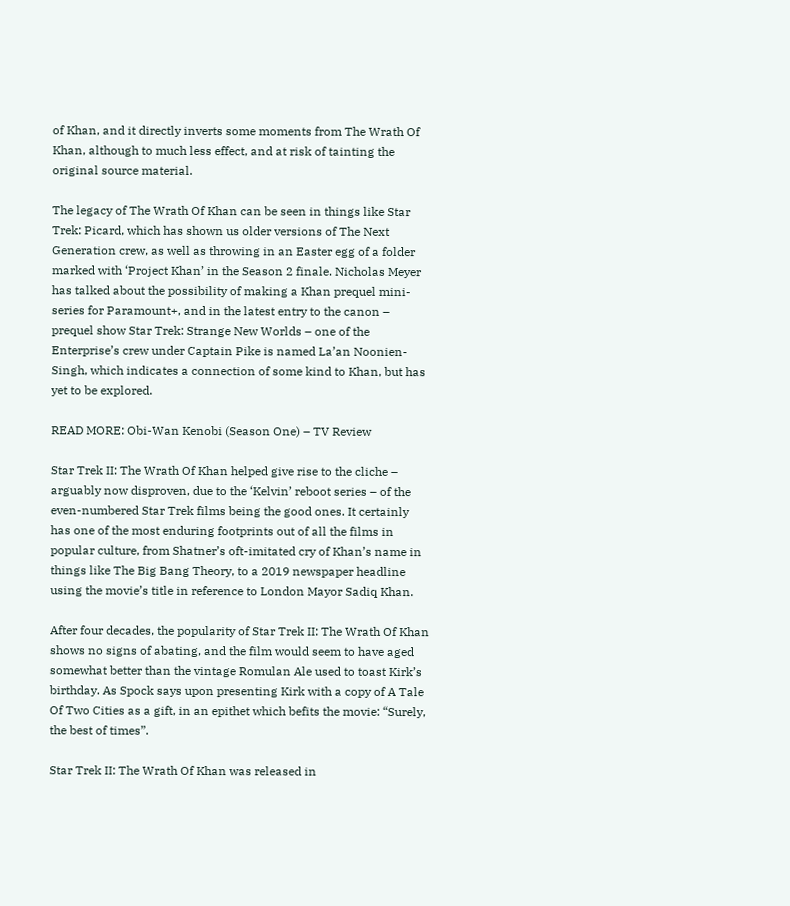of Khan, and it directly inverts some moments from The Wrath Of Khan, although to much less effect, and at risk of tainting the original source material.

The legacy of The Wrath Of Khan can be seen in things like Star Trek: Picard, which has shown us older versions of The Next Generation crew, as well as throwing in an Easter egg of a folder marked with ‘Project Khan’ in the Season 2 finale. Nicholas Meyer has talked about the possibility of making a Khan prequel mini-series for Paramount+, and in the latest entry to the canon – prequel show Star Trek: Strange New Worlds – one of the Enterprise’s crew under Captain Pike is named La’an Noonien-Singh, which indicates a connection of some kind to Khan, but has yet to be explored.

READ MORE: Obi-Wan Kenobi (Season One) – TV Review

Star Trek II: The Wrath Of Khan helped give rise to the cliche – arguably now disproven, due to the ‘Kelvin’ reboot series – of the even-numbered Star Trek films being the good ones. It certainly has one of the most enduring footprints out of all the films in popular culture, from Shatner’s oft-imitated cry of Khan’s name in things like The Big Bang Theory, to a 2019 newspaper headline using the movie’s title in reference to London Mayor Sadiq Khan.

After four decades, the popularity of Star Trek II: The Wrath Of Khan shows no signs of abating, and the film would seem to have aged somewhat better than the vintage Romulan Ale used to toast Kirk’s birthday. As Spock says upon presenting Kirk with a copy of A Tale Of Two Cities as a gift, in an epithet which befits the movie: “Surely, the best of times”.

Star Trek II: The Wrath Of Khan was released in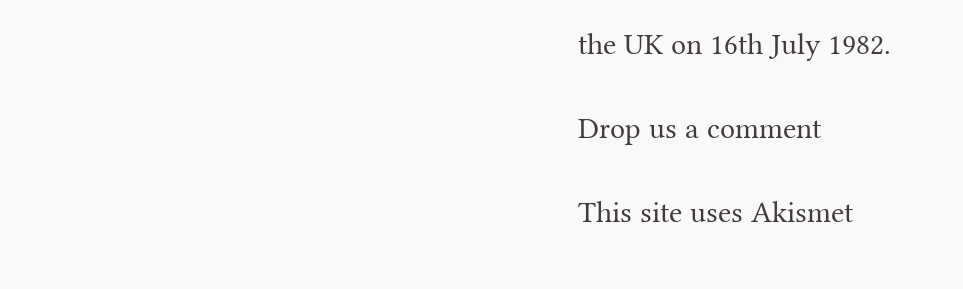the UK on 16th July 1982.

Drop us a comment

This site uses Akismet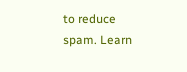to reduce spam. Learn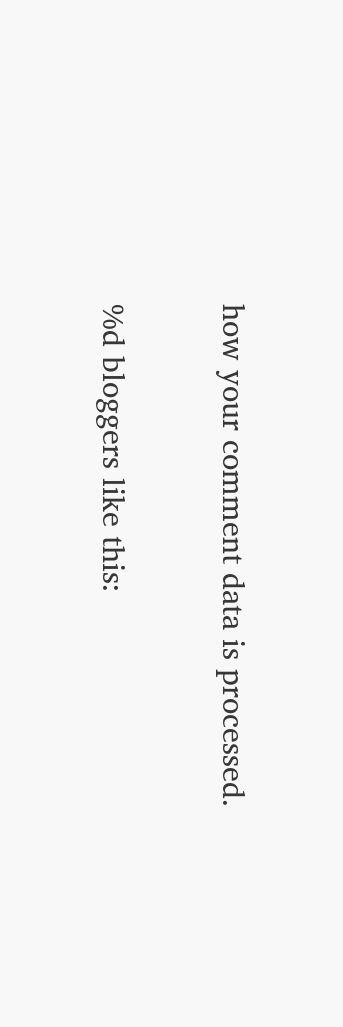how your comment data is processed.

%d bloggers like this: